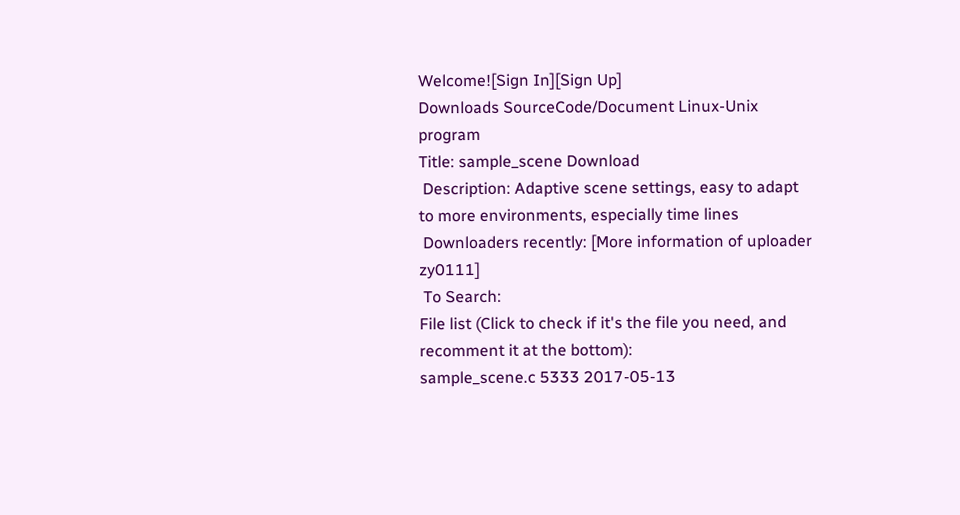Welcome![Sign In][Sign Up]
Downloads SourceCode/Document Linux-Unix program
Title: sample_scene Download
 Description: Adaptive scene settings, easy to adapt to more environments, especially time lines
 Downloaders recently: [More information of uploader zy0111]
 To Search:
File list (Click to check if it's the file you need, and recomment it at the bottom):
sample_scene.c 5333 2017-05-13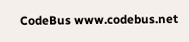CodeBus www.codebus.net